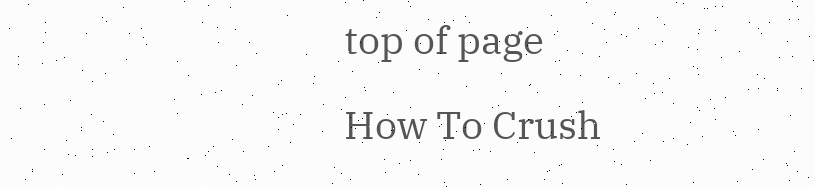top of page

How To Crush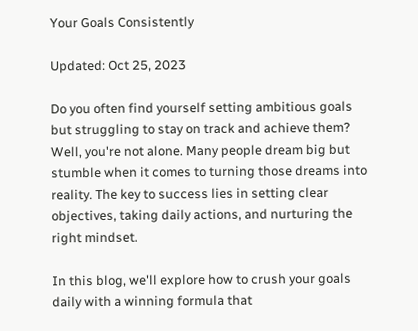Your Goals Consistently

Updated: Oct 25, 2023

Do you often find yourself setting ambitious goals but struggling to stay on track and achieve them? Well, you're not alone. Many people dream big but stumble when it comes to turning those dreams into reality. The key to success lies in setting clear objectives, taking daily actions, and nurturing the right mindset.

In this blog, we'll explore how to crush your goals daily with a winning formula that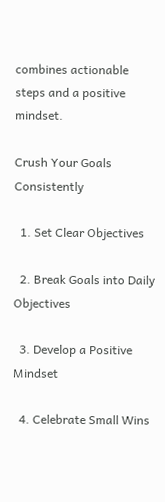combines actionable steps and a positive mindset.

Crush Your Goals Consistently

  1. Set Clear Objectives

  2. Break Goals into Daily Objectives

  3. Develop a Positive Mindset

  4. Celebrate Small Wins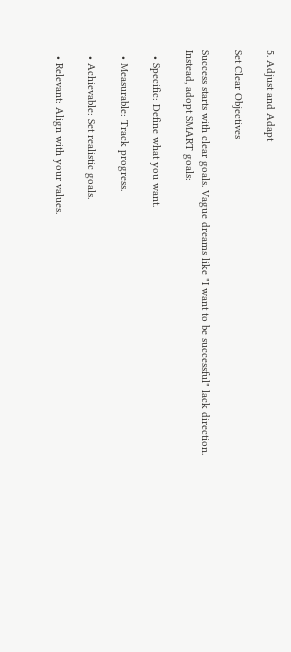5. Adjust and Adapt

Set Clear Objectives

Success starts with clear goals. Vague dreams like "I want to be successful" lack direction. Instead, adopt SMART goals:

  • Specific: Define what you want.

  • Measurable: Track progress.

  • Achievable: Set realistic goals.

  • Relevant: Align with your values.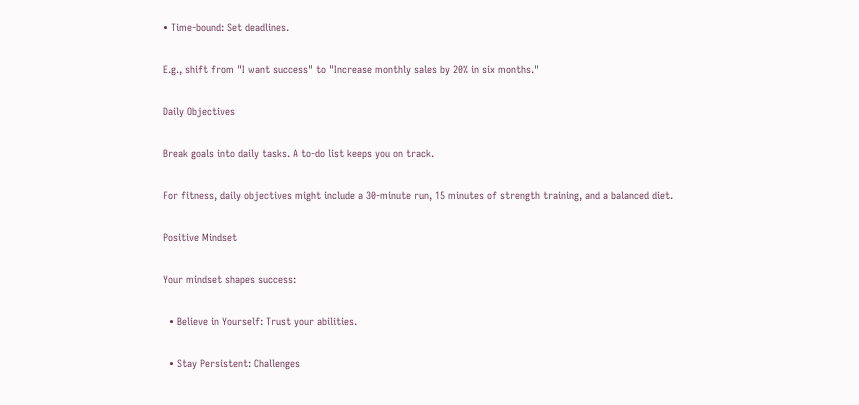• Time-bound: Set deadlines.

E.g., shift from "I want success" to "Increase monthly sales by 20% in six months."

Daily Objectives

Break goals into daily tasks. A to-do list keeps you on track.

For fitness, daily objectives might include a 30-minute run, 15 minutes of strength training, and a balanced diet.

Positive Mindset

Your mindset shapes success:

  • Believe in Yourself: Trust your abilities.

  • Stay Persistent: Challenges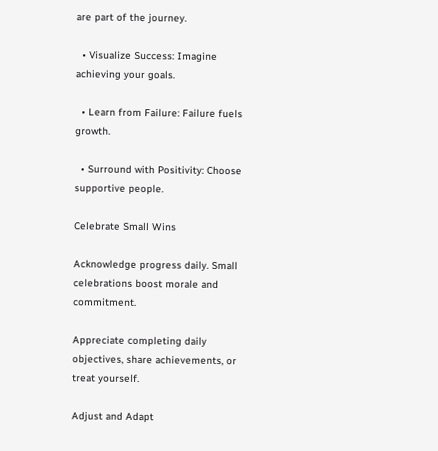are part of the journey.

  • Visualize Success: Imagine achieving your goals.

  • Learn from Failure: Failure fuels growth.

  • Surround with Positivity: Choose supportive people.

Celebrate Small Wins

Acknowledge progress daily. Small celebrations boost morale and commitment.

Appreciate completing daily objectives, share achievements, or treat yourself.

Adjust and Adapt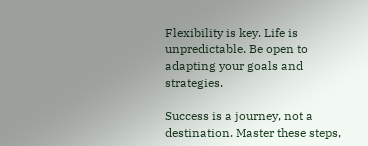Flexibility is key. Life is unpredictable. Be open to adapting your goals and strategies.

Success is a journey, not a destination. Master these steps,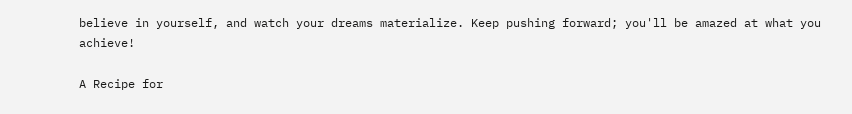believe in yourself, and watch your dreams materialize. Keep pushing forward; you'll be amazed at what you achieve!

A Recipe for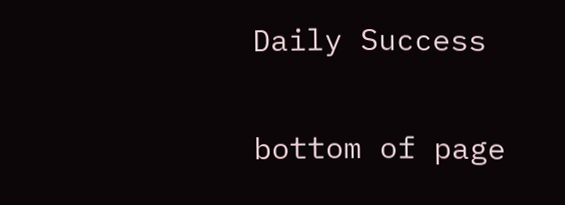Daily Success


bottom of page